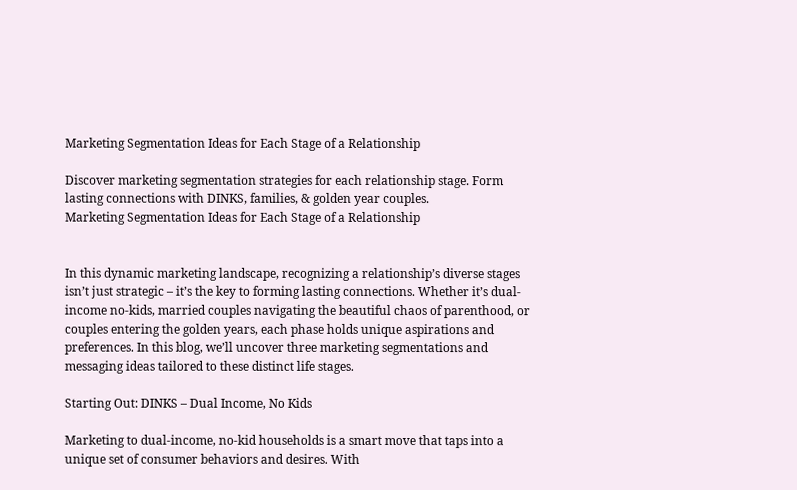Marketing Segmentation Ideas for Each Stage of a Relationship

Discover marketing segmentation strategies for each relationship stage. Form lasting connections with DINKS, families, & golden year couples.
Marketing Segmentation Ideas for Each Stage of a Relationship


In this dynamic marketing landscape, recognizing a relationship’s diverse stages isn’t just strategic – it’s the key to forming lasting connections. Whether it’s dual-income no-kids, married couples navigating the beautiful chaos of parenthood, or couples entering the golden years, each phase holds unique aspirations and preferences. In this blog, we’ll uncover three marketing segmentations and messaging ideas tailored to these distinct life stages.

Starting Out: DINKS – Dual Income, No Kids

Marketing to dual-income, no-kid households is a smart move that taps into a unique set of consumer behaviors and desires. With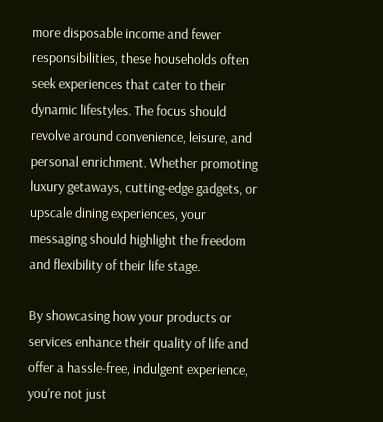more disposable income and fewer responsibilities, these households often seek experiences that cater to their dynamic lifestyles. The focus should revolve around convenience, leisure, and personal enrichment. Whether promoting luxury getaways, cutting-edge gadgets, or upscale dining experiences, your messaging should highlight the freedom and flexibility of their life stage.

By showcasing how your products or services enhance their quality of life and offer a hassle-free, indulgent experience, you’re not just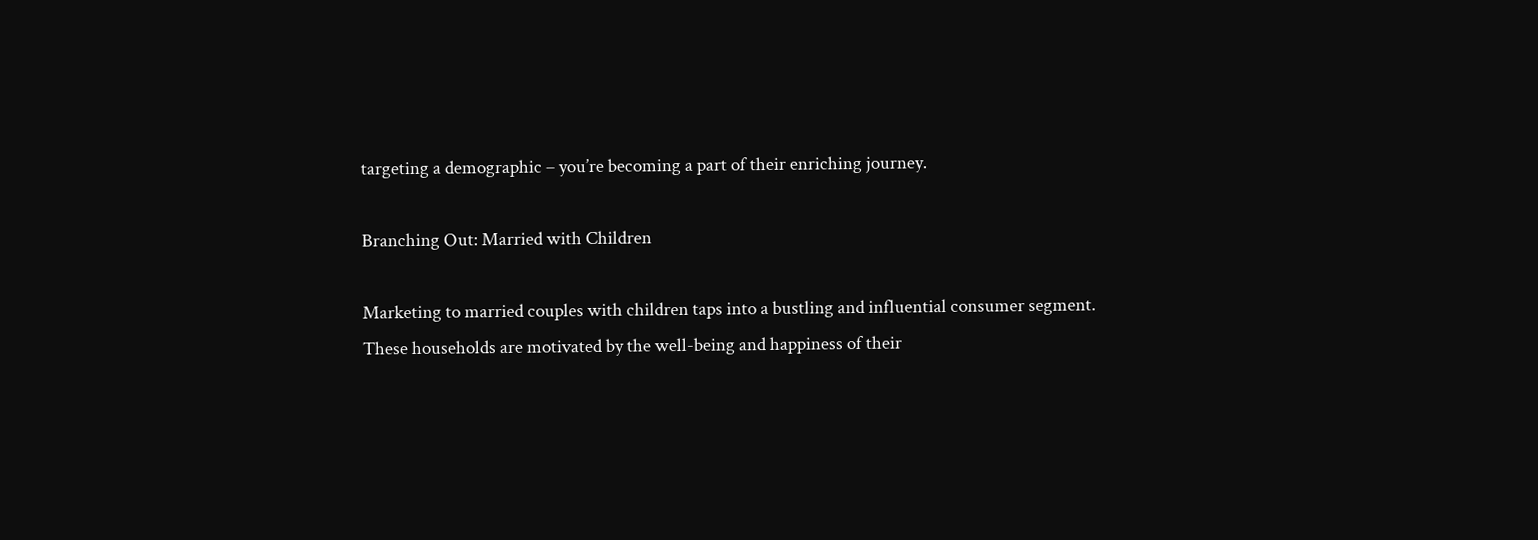targeting a demographic – you’re becoming a part of their enriching journey.

Branching Out: Married with Children

Marketing to married couples with children taps into a bustling and influential consumer segment. These households are motivated by the well-being and happiness of their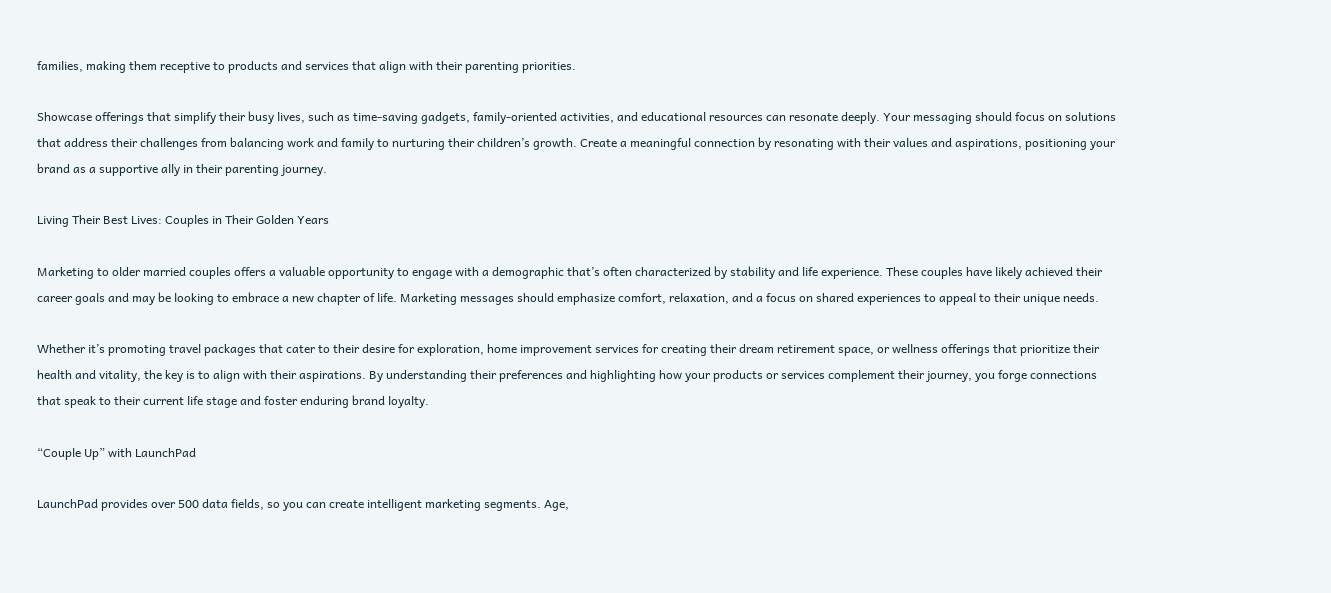families, making them receptive to products and services that align with their parenting priorities.

Showcase offerings that simplify their busy lives, such as time-saving gadgets, family-oriented activities, and educational resources can resonate deeply. Your messaging should focus on solutions that address their challenges from balancing work and family to nurturing their children’s growth. Create a meaningful connection by resonating with their values and aspirations, positioning your brand as a supportive ally in their parenting journey.

Living Their Best Lives: Couples in Their Golden Years

Marketing to older married couples offers a valuable opportunity to engage with a demographic that’s often characterized by stability and life experience. These couples have likely achieved their career goals and may be looking to embrace a new chapter of life. Marketing messages should emphasize comfort, relaxation, and a focus on shared experiences to appeal to their unique needs.

Whether it’s promoting travel packages that cater to their desire for exploration, home improvement services for creating their dream retirement space, or wellness offerings that prioritize their health and vitality, the key is to align with their aspirations. By understanding their preferences and highlighting how your products or services complement their journey, you forge connections that speak to their current life stage and foster enduring brand loyalty.

“Couple Up” with LaunchPad

LaunchPad provides over 500 data fields, so you can create intelligent marketing segments. Age,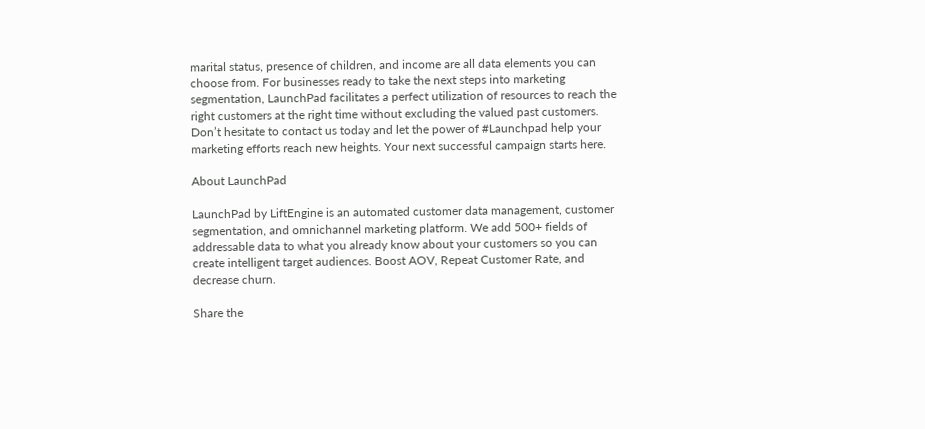marital status, presence of children, and income are all data elements you can choose from. For businesses ready to take the next steps into marketing segmentation, LaunchPad facilitates a perfect utilization of resources to reach the right customers at the right time without excluding the valued past customers. Don’t hesitate to contact us today and let the power of #Launchpad help your marketing efforts reach new heights. Your next successful campaign starts here.

About LaunchPad

LaunchPad by LiftEngine is an automated customer data management, customer segmentation, and omnichannel marketing platform. We add 500+ fields of addressable data to what you already know about your customers so you can create intelligent target audiences. Boost AOV, Repeat Customer Rate, and decrease churn.

Share the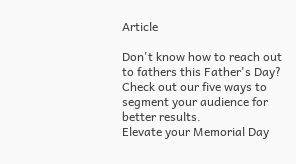Article

Don't know how to reach out to fathers this Father's Day? Check out our five ways to segment your audience for better results.
Elevate your Memorial Day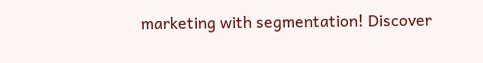marketing with segmentation! Discover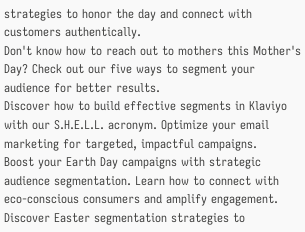strategies to honor the day and connect with customers authentically.
Don't know how to reach out to mothers this Mother's Day? Check out our five ways to segment your audience for better results.
Discover how to build effective segments in Klaviyo with our S.H.E.L.L. acronym. Optimize your email marketing for targeted, impactful campaigns.
Boost your Earth Day campaigns with strategic audience segmentation. Learn how to connect with eco-conscious consumers and amplify engagement.
Discover Easter segmentation strategies to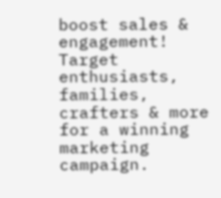boost sales & engagement! Target enthusiasts, families, crafters & more for a winning marketing campaign.